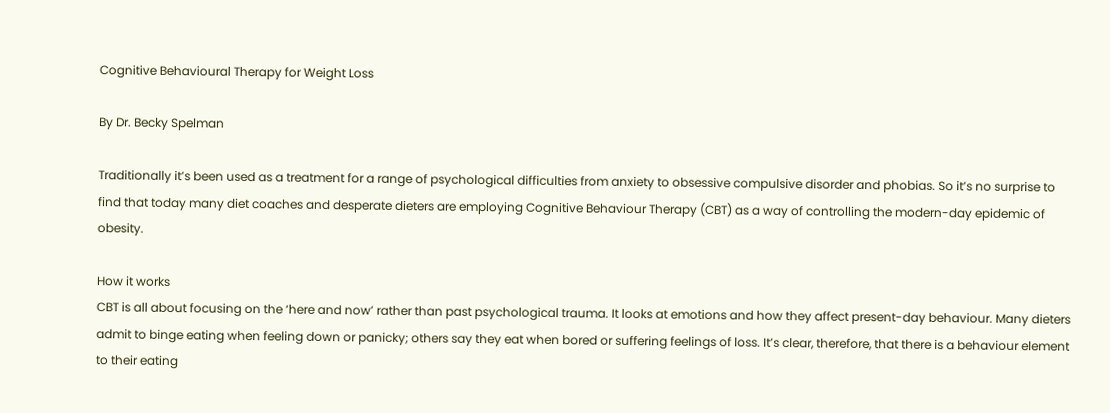Cognitive Behavioural Therapy for Weight Loss

By Dr. Becky Spelman

Traditionally it’s been used as a treatment for a range of psychological difficulties from anxiety to obsessive compulsive disorder and phobias. So it’s no surprise to find that today many diet coaches and desperate dieters are employing Cognitive Behaviour Therapy (CBT) as a way of controlling the modern-day epidemic of obesity.

How it works
CBT is all about focusing on the ‘here and now’ rather than past psychological trauma. It looks at emotions and how they affect present-day behaviour. Many dieters admit to binge eating when feeling down or panicky; others say they eat when bored or suffering feelings of loss. It’s clear, therefore, that there is a behaviour element to their eating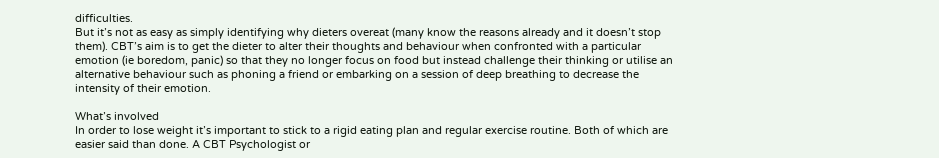difficulties.
But it’s not as easy as simply identifying why dieters overeat (many know the reasons already and it doesn’t stop them). CBT’s aim is to get the dieter to alter their thoughts and behaviour when confronted with a particular emotion (ie boredom, panic) so that they no longer focus on food but instead challenge their thinking or utilise an alternative behaviour such as phoning a friend or embarking on a session of deep breathing to decrease the intensity of their emotion.

What’s involved
In order to lose weight it’s important to stick to a rigid eating plan and regular exercise routine. Both of which are easier said than done. A CBT Psychologist or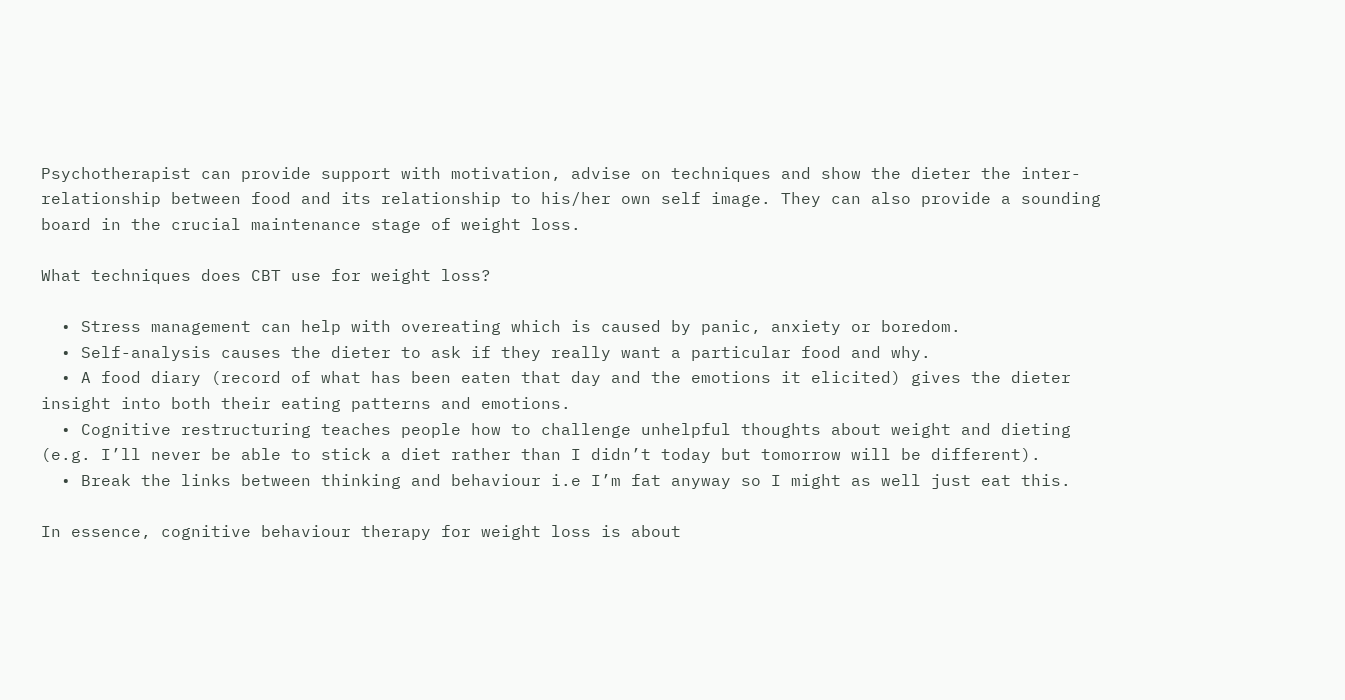Psychotherapist can provide support with motivation, advise on techniques and show the dieter the inter-relationship between food and its relationship to his/her own self image. They can also provide a sounding board in the crucial maintenance stage of weight loss.

What techniques does CBT use for weight loss?

  • Stress management can help with overeating which is caused by panic, anxiety or boredom.
  • Self-analysis causes the dieter to ask if they really want a particular food and why.
  • A food diary (record of what has been eaten that day and the emotions it elicited) gives the dieter insight into both their eating patterns and emotions.
  • Cognitive restructuring teaches people how to challenge unhelpful thoughts about weight and dieting (e.g. I’ll never be able to stick a diet rather than I didn’t today but tomorrow will be different).
  • Break the links between thinking and behaviour i.e I’m fat anyway so I might as well just eat this.

In essence, cognitive behaviour therapy for weight loss is about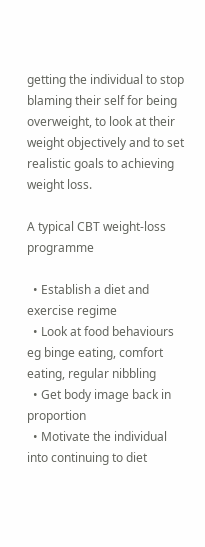getting the individual to stop blaming their self for being overweight, to look at their weight objectively and to set realistic goals to achieving weight loss.

A typical CBT weight-loss programme

  • Establish a diet and exercise regime
  • Look at food behaviours eg binge eating, comfort eating, regular nibbling
  • Get body image back in proportion
  • Motivate the individual into continuing to diet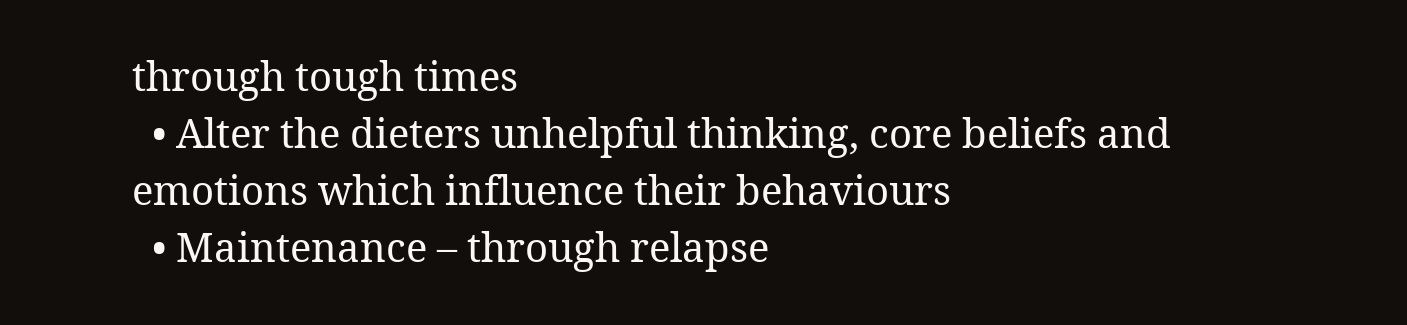through tough times
  • Alter the dieters unhelpful thinking, core beliefs and emotions which influence their behaviours
  • Maintenance – through relapse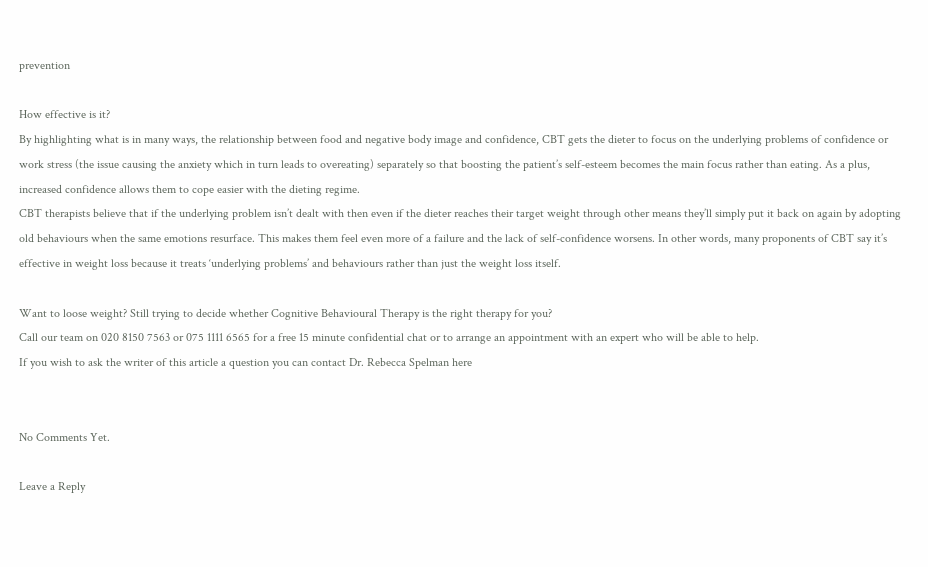prevention

How effective is it?
By highlighting what is in many ways, the relationship between food and negative body image and confidence, CBT gets the dieter to focus on the underlying problems of confidence or work stress (the issue causing the anxiety which in turn leads to overeating) separately so that boosting the patient’s self-esteem becomes the main focus rather than eating. As a plus, increased confidence allows them to cope easier with the dieting regime.
CBT therapists believe that if the underlying problem isn’t dealt with then even if the dieter reaches their target weight through other means they’ll simply put it back on again by adopting old behaviours when the same emotions resurface. This makes them feel even more of a failure and the lack of self-confidence worsens. In other words, many proponents of CBT say it’s effective in weight loss because it treats ‘underlying problems’ and behaviours rather than just the weight loss itself.

Want to loose weight? Still trying to decide whether Cognitive Behavioural Therapy is the right therapy for you?
Call our team on 020 8150 7563 or 075 1111 6565 for a free 15 minute confidential chat or to arrange an appointment with an expert who will be able to help.
If you wish to ask the writer of this article a question you can contact Dr. Rebecca Spelman here


No Comments Yet.

Leave a Reply